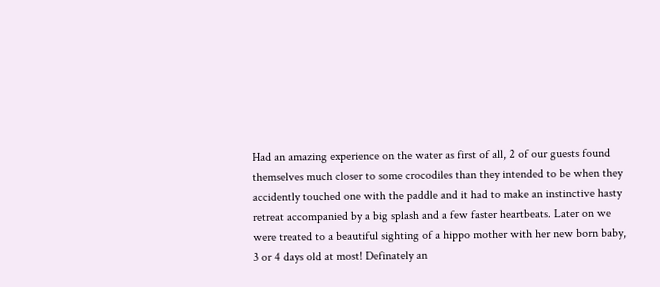Had an amazing experience on the water as first of all, 2 of our guests found themselves much closer to some crocodiles than they intended to be when they accidently touched one with the paddle and it had to make an instinctive hasty retreat accompanied by a big splash and a few faster heartbeats. Later on we were treated to a beautiful sighting of a hippo mother with her new born baby, 3 or 4 days old at most! Definately an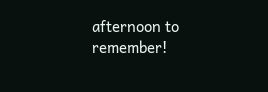afternoon to remember!